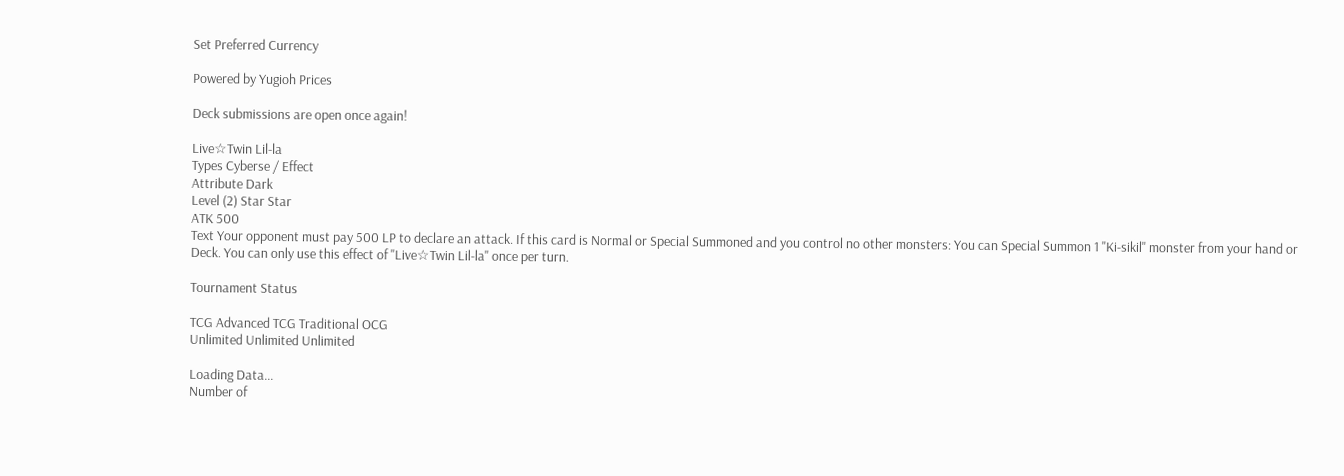Set Preferred Currency

Powered by Yugioh Prices

Deck submissions are open once again!

Live☆Twin Lil-la
Types Cyberse / Effect
Attribute Dark
Level (2) Star Star
ATK 500
Text Your opponent must pay 500 LP to declare an attack. If this card is Normal or Special Summoned and you control no other monsters: You can Special Summon 1 "Ki-sikil" monster from your hand or Deck. You can only use this effect of "Live☆Twin Lil-la" once per turn.

Tournament Status

TCG Advanced TCG Traditional OCG
Unlimited Unlimited Unlimited

Loading Data...
Number of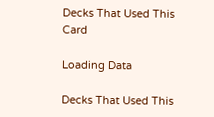Decks That Used This Card

Loading Data

Decks That Used This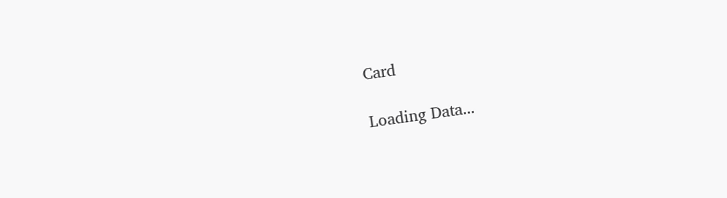Card

Loading Data...